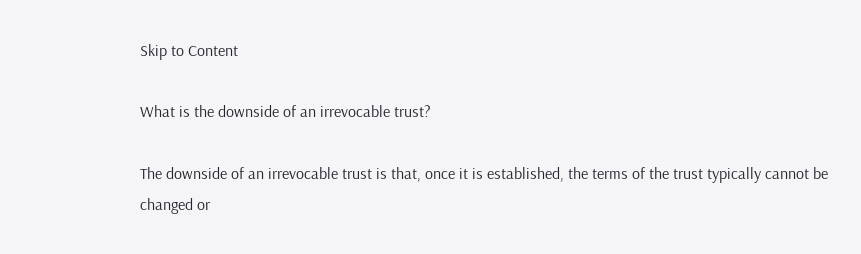Skip to Content

What is the downside of an irrevocable trust?

The downside of an irrevocable trust is that, once it is established, the terms of the trust typically cannot be changed or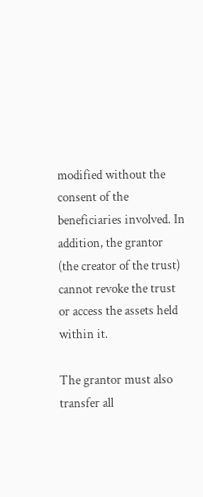modified without the consent of the beneficiaries involved. In addition, the grantor (the creator of the trust) cannot revoke the trust or access the assets held within it.

The grantor must also transfer all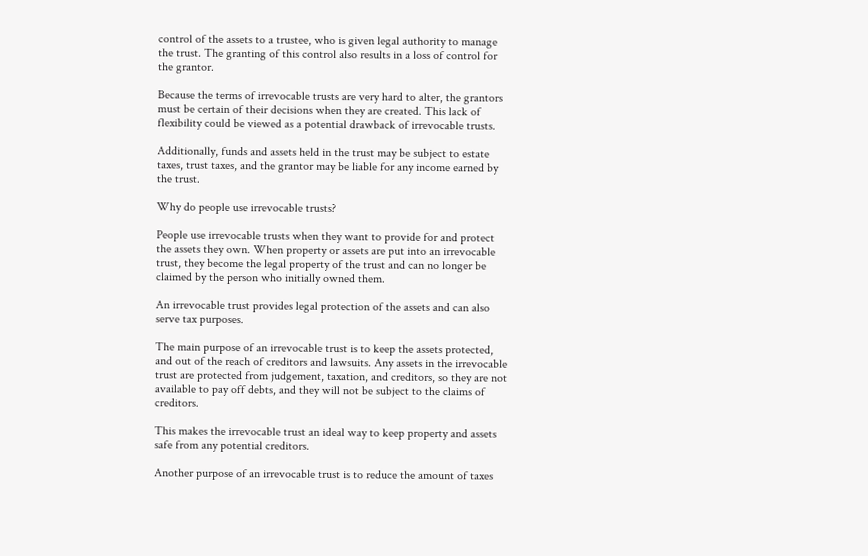control of the assets to a trustee, who is given legal authority to manage the trust. The granting of this control also results in a loss of control for the grantor.

Because the terms of irrevocable trusts are very hard to alter, the grantors must be certain of their decisions when they are created. This lack of flexibility could be viewed as a potential drawback of irrevocable trusts.

Additionally, funds and assets held in the trust may be subject to estate taxes, trust taxes, and the grantor may be liable for any income earned by the trust.

Why do people use irrevocable trusts?

People use irrevocable trusts when they want to provide for and protect the assets they own. When property or assets are put into an irrevocable trust, they become the legal property of the trust and can no longer be claimed by the person who initially owned them.

An irrevocable trust provides legal protection of the assets and can also serve tax purposes.

The main purpose of an irrevocable trust is to keep the assets protected, and out of the reach of creditors and lawsuits. Any assets in the irrevocable trust are protected from judgement, taxation, and creditors, so they are not available to pay off debts, and they will not be subject to the claims of creditors.

This makes the irrevocable trust an ideal way to keep property and assets safe from any potential creditors.

Another purpose of an irrevocable trust is to reduce the amount of taxes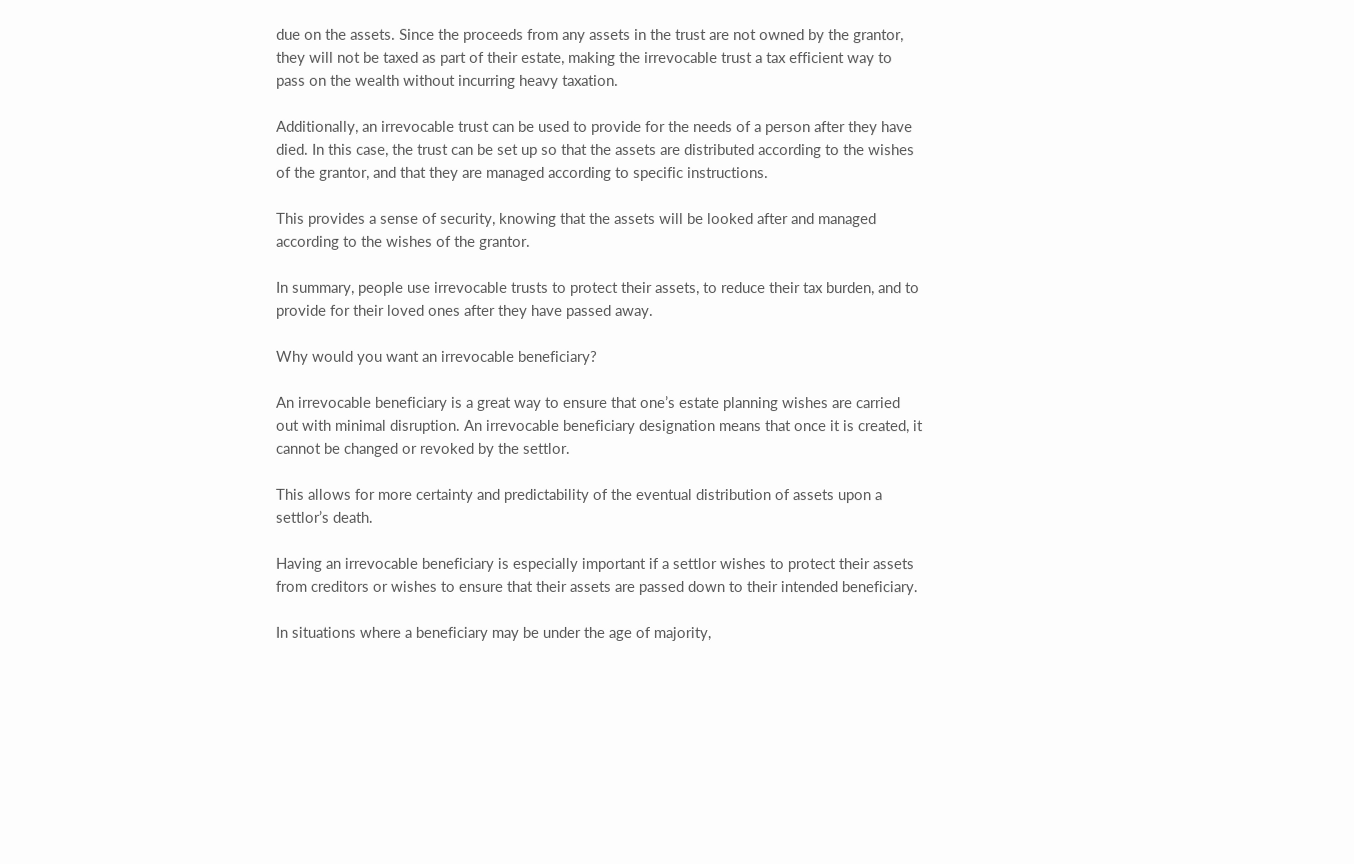due on the assets. Since the proceeds from any assets in the trust are not owned by the grantor, they will not be taxed as part of their estate, making the irrevocable trust a tax efficient way to pass on the wealth without incurring heavy taxation.

Additionally, an irrevocable trust can be used to provide for the needs of a person after they have died. In this case, the trust can be set up so that the assets are distributed according to the wishes of the grantor, and that they are managed according to specific instructions.

This provides a sense of security, knowing that the assets will be looked after and managed according to the wishes of the grantor.

In summary, people use irrevocable trusts to protect their assets, to reduce their tax burden, and to provide for their loved ones after they have passed away.

Why would you want an irrevocable beneficiary?

An irrevocable beneficiary is a great way to ensure that one’s estate planning wishes are carried out with minimal disruption. An irrevocable beneficiary designation means that once it is created, it cannot be changed or revoked by the settlor.

This allows for more certainty and predictability of the eventual distribution of assets upon a settlor’s death.

Having an irrevocable beneficiary is especially important if a settlor wishes to protect their assets from creditors or wishes to ensure that their assets are passed down to their intended beneficiary.

In situations where a beneficiary may be under the age of majority,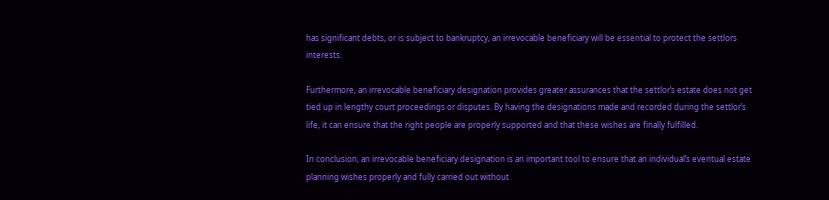has significant debts, or is subject to bankruptcy, an irrevocable beneficiary will be essential to protect the settlors interests.

Furthermore, an irrevocable beneficiary designation provides greater assurances that the settlor’s estate does not get tied up in lengthy court proceedings or disputes. By having the designations made and recorded during the settlor’s life, it can ensure that the right people are properly supported and that these wishes are finally fulfilled.

In conclusion, an irrevocable beneficiary designation is an important tool to ensure that an individual’s eventual estate planning wishes properly and fully carried out without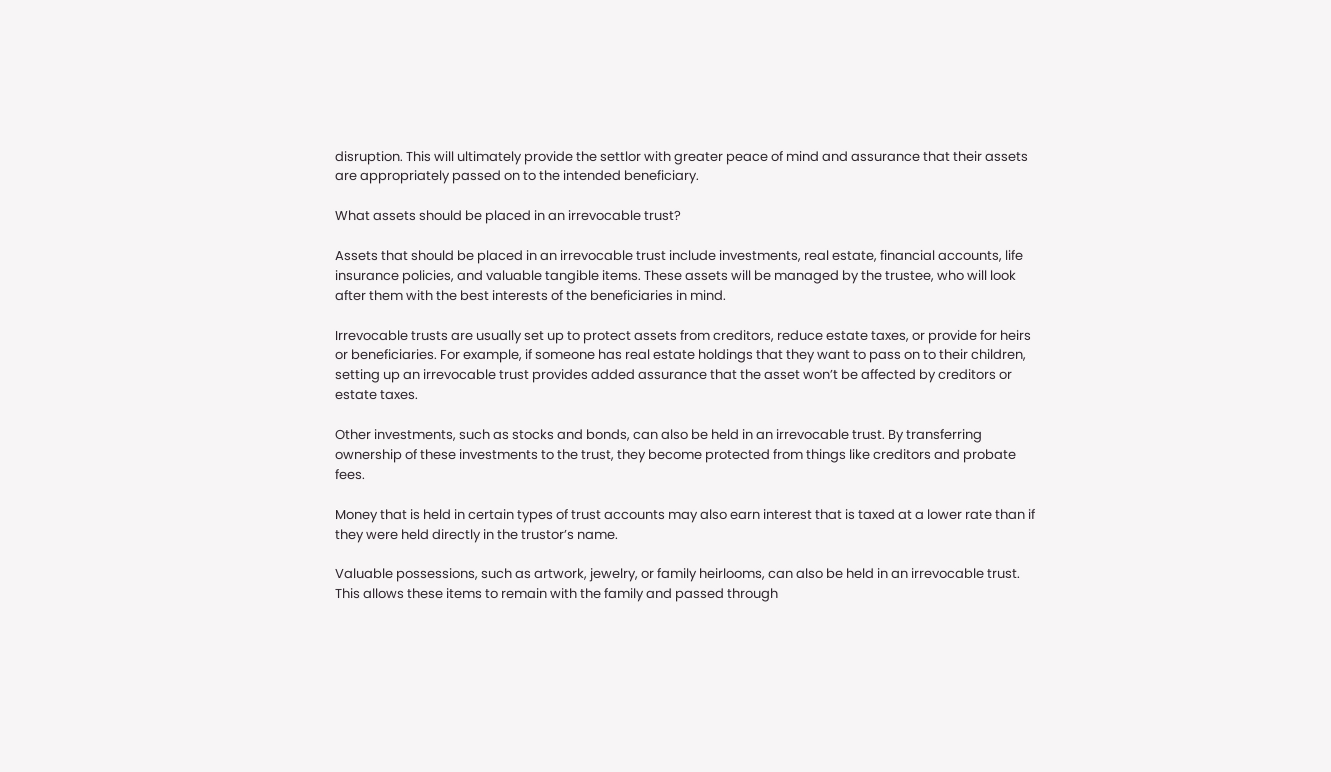disruption. This will ultimately provide the settlor with greater peace of mind and assurance that their assets are appropriately passed on to the intended beneficiary.

What assets should be placed in an irrevocable trust?

Assets that should be placed in an irrevocable trust include investments, real estate, financial accounts, life insurance policies, and valuable tangible items. These assets will be managed by the trustee, who will look after them with the best interests of the beneficiaries in mind.

Irrevocable trusts are usually set up to protect assets from creditors, reduce estate taxes, or provide for heirs or beneficiaries. For example, if someone has real estate holdings that they want to pass on to their children, setting up an irrevocable trust provides added assurance that the asset won’t be affected by creditors or estate taxes.

Other investments, such as stocks and bonds, can also be held in an irrevocable trust. By transferring ownership of these investments to the trust, they become protected from things like creditors and probate fees.

Money that is held in certain types of trust accounts may also earn interest that is taxed at a lower rate than if they were held directly in the trustor’s name.

Valuable possessions, such as artwork, jewelry, or family heirlooms, can also be held in an irrevocable trust. This allows these items to remain with the family and passed through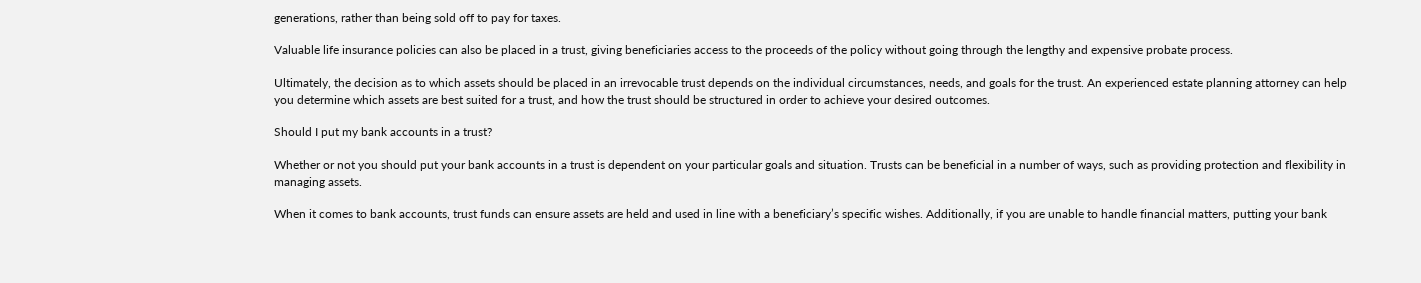generations, rather than being sold off to pay for taxes.

Valuable life insurance policies can also be placed in a trust, giving beneficiaries access to the proceeds of the policy without going through the lengthy and expensive probate process.

Ultimately, the decision as to which assets should be placed in an irrevocable trust depends on the individual circumstances, needs, and goals for the trust. An experienced estate planning attorney can help you determine which assets are best suited for a trust, and how the trust should be structured in order to achieve your desired outcomes.

Should I put my bank accounts in a trust?

Whether or not you should put your bank accounts in a trust is dependent on your particular goals and situation. Trusts can be beneficial in a number of ways, such as providing protection and flexibility in managing assets.

When it comes to bank accounts, trust funds can ensure assets are held and used in line with a beneficiary’s specific wishes. Additionally, if you are unable to handle financial matters, putting your bank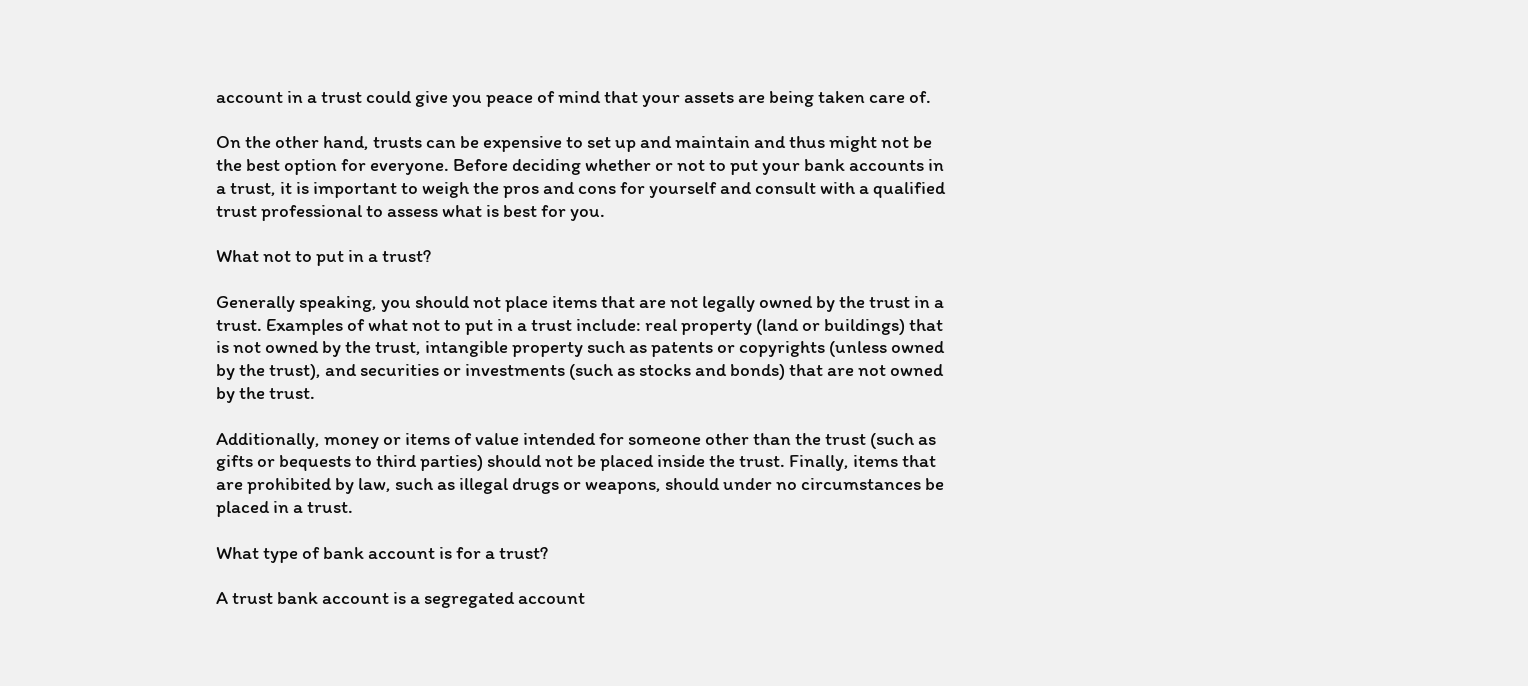account in a trust could give you peace of mind that your assets are being taken care of.

On the other hand, trusts can be expensive to set up and maintain and thus might not be the best option for everyone. Before deciding whether or not to put your bank accounts in a trust, it is important to weigh the pros and cons for yourself and consult with a qualified trust professional to assess what is best for you.

What not to put in a trust?

Generally speaking, you should not place items that are not legally owned by the trust in a trust. Examples of what not to put in a trust include: real property (land or buildings) that is not owned by the trust, intangible property such as patents or copyrights (unless owned by the trust), and securities or investments (such as stocks and bonds) that are not owned by the trust.

Additionally, money or items of value intended for someone other than the trust (such as gifts or bequests to third parties) should not be placed inside the trust. Finally, items that are prohibited by law, such as illegal drugs or weapons, should under no circumstances be placed in a trust.

What type of bank account is for a trust?

A trust bank account is a segregated account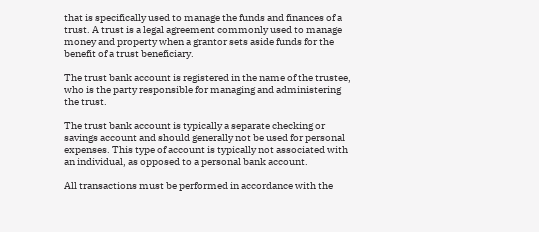that is specifically used to manage the funds and finances of a trust. A trust is a legal agreement commonly used to manage money and property when a grantor sets aside funds for the benefit of a trust beneficiary.

The trust bank account is registered in the name of the trustee, who is the party responsible for managing and administering the trust.

The trust bank account is typically a separate checking or savings account and should generally not be used for personal expenses. This type of account is typically not associated with an individual, as opposed to a personal bank account.

All transactions must be performed in accordance with the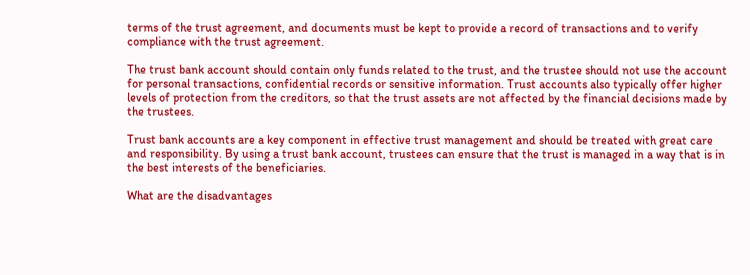terms of the trust agreement, and documents must be kept to provide a record of transactions and to verify compliance with the trust agreement.

The trust bank account should contain only funds related to the trust, and the trustee should not use the account for personal transactions, confidential records or sensitive information. Trust accounts also typically offer higher levels of protection from the creditors, so that the trust assets are not affected by the financial decisions made by the trustees.

Trust bank accounts are a key component in effective trust management and should be treated with great care and responsibility. By using a trust bank account, trustees can ensure that the trust is managed in a way that is in the best interests of the beneficiaries.

What are the disadvantages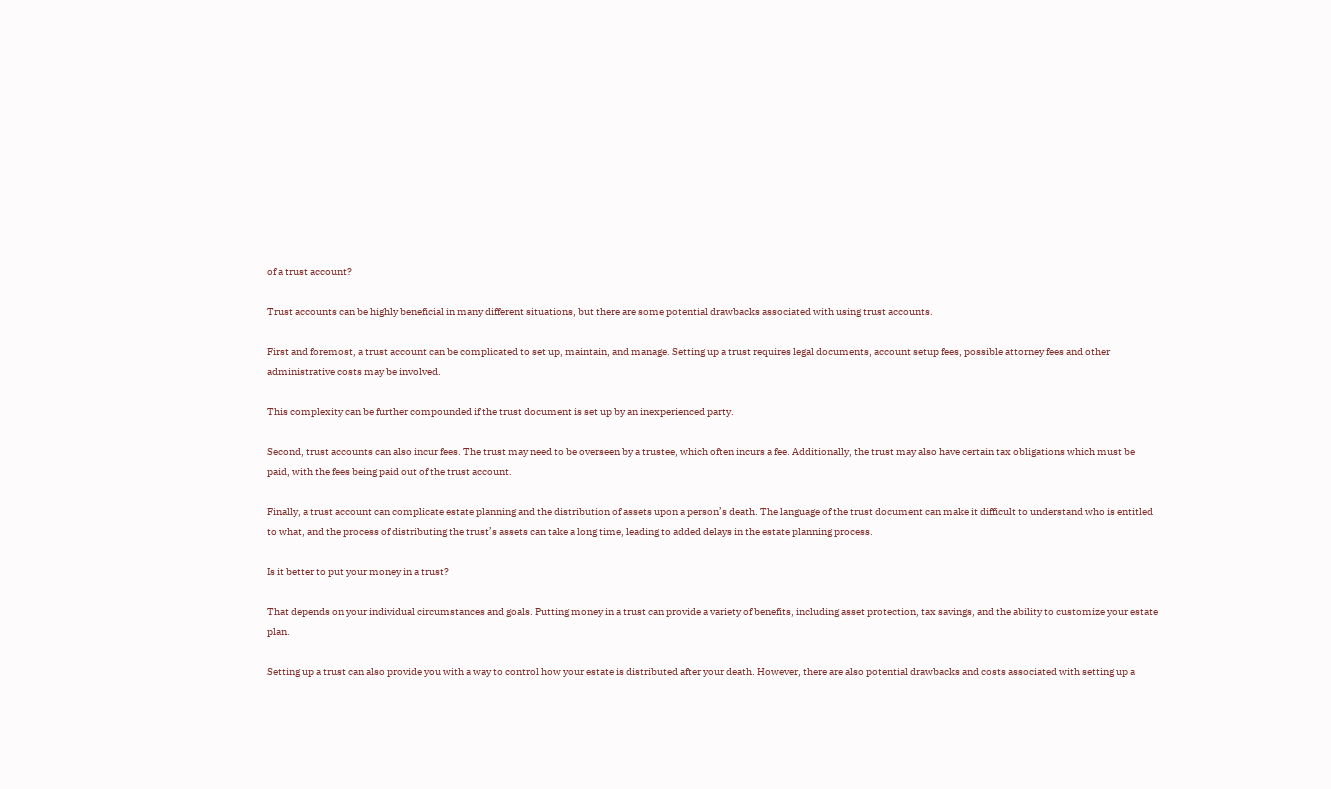of a trust account?

Trust accounts can be highly beneficial in many different situations, but there are some potential drawbacks associated with using trust accounts.

First and foremost, a trust account can be complicated to set up, maintain, and manage. Setting up a trust requires legal documents, account setup fees, possible attorney fees and other administrative costs may be involved.

This complexity can be further compounded if the trust document is set up by an inexperienced party.

Second, trust accounts can also incur fees. The trust may need to be overseen by a trustee, which often incurs a fee. Additionally, the trust may also have certain tax obligations which must be paid, with the fees being paid out of the trust account.

Finally, a trust account can complicate estate planning and the distribution of assets upon a person’s death. The language of the trust document can make it difficult to understand who is entitled to what, and the process of distributing the trust’s assets can take a long time, leading to added delays in the estate planning process.

Is it better to put your money in a trust?

That depends on your individual circumstances and goals. Putting money in a trust can provide a variety of benefits, including asset protection, tax savings, and the ability to customize your estate plan.

Setting up a trust can also provide you with a way to control how your estate is distributed after your death. However, there are also potential drawbacks and costs associated with setting up a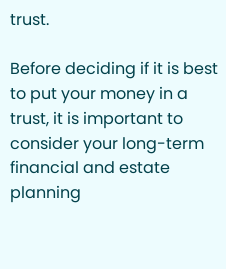trust.

Before deciding if it is best to put your money in a trust, it is important to consider your long-term financial and estate planning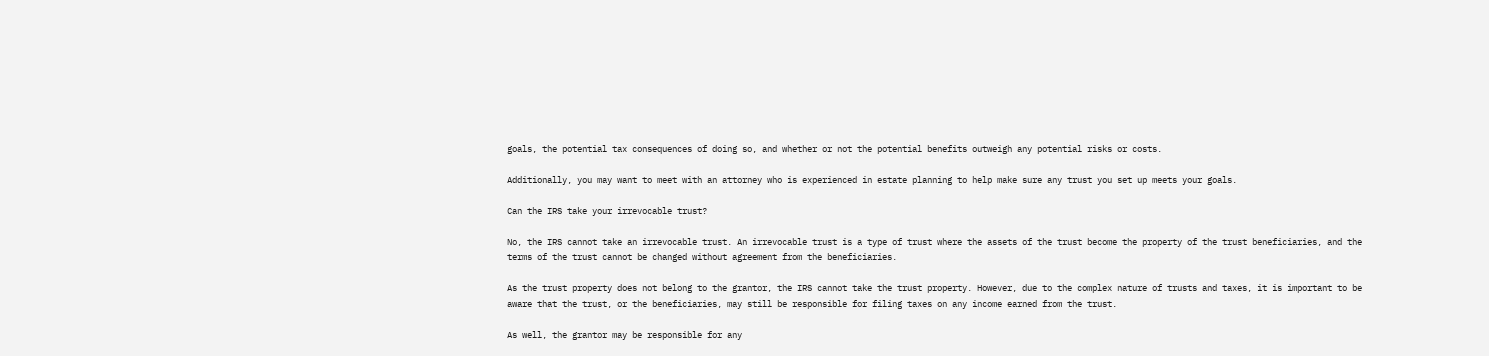goals, the potential tax consequences of doing so, and whether or not the potential benefits outweigh any potential risks or costs.

Additionally, you may want to meet with an attorney who is experienced in estate planning to help make sure any trust you set up meets your goals.

Can the IRS take your irrevocable trust?

No, the IRS cannot take an irrevocable trust. An irrevocable trust is a type of trust where the assets of the trust become the property of the trust beneficiaries, and the terms of the trust cannot be changed without agreement from the beneficiaries.

As the trust property does not belong to the grantor, the IRS cannot take the trust property. However, due to the complex nature of trusts and taxes, it is important to be aware that the trust, or the beneficiaries, may still be responsible for filing taxes on any income earned from the trust.

As well, the grantor may be responsible for any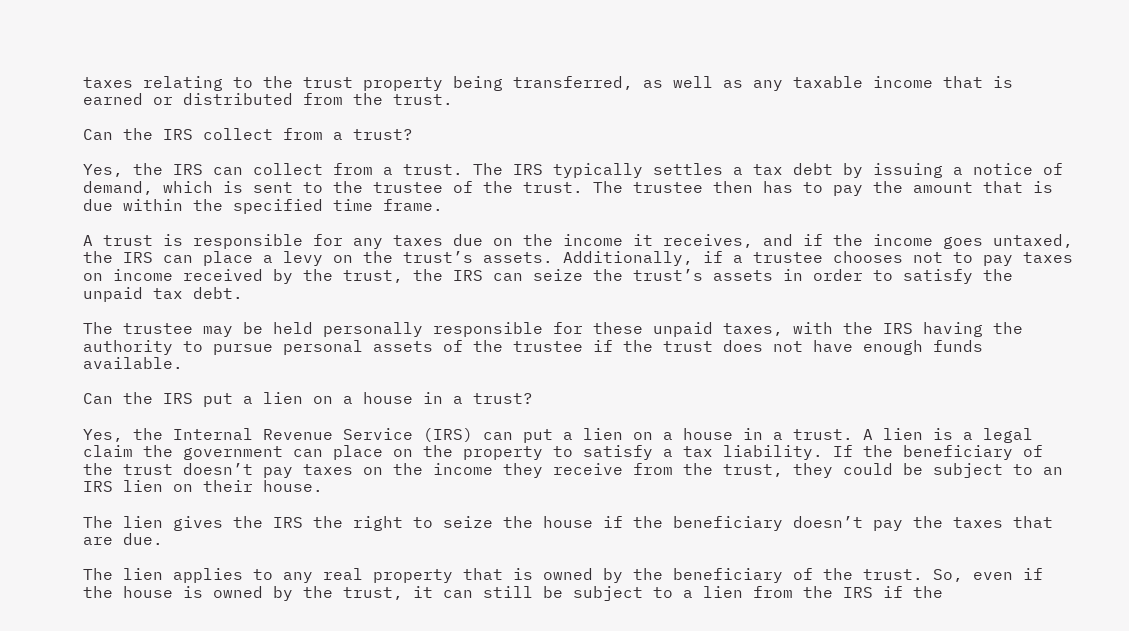taxes relating to the trust property being transferred, as well as any taxable income that is earned or distributed from the trust.

Can the IRS collect from a trust?

Yes, the IRS can collect from a trust. The IRS typically settles a tax debt by issuing a notice of demand, which is sent to the trustee of the trust. The trustee then has to pay the amount that is due within the specified time frame.

A trust is responsible for any taxes due on the income it receives, and if the income goes untaxed, the IRS can place a levy on the trust’s assets. Additionally, if a trustee chooses not to pay taxes on income received by the trust, the IRS can seize the trust’s assets in order to satisfy the unpaid tax debt.

The trustee may be held personally responsible for these unpaid taxes, with the IRS having the authority to pursue personal assets of the trustee if the trust does not have enough funds available.

Can the IRS put a lien on a house in a trust?

Yes, the Internal Revenue Service (IRS) can put a lien on a house in a trust. A lien is a legal claim the government can place on the property to satisfy a tax liability. If the beneficiary of the trust doesn’t pay taxes on the income they receive from the trust, they could be subject to an IRS lien on their house.

The lien gives the IRS the right to seize the house if the beneficiary doesn’t pay the taxes that are due.

The lien applies to any real property that is owned by the beneficiary of the trust. So, even if the house is owned by the trust, it can still be subject to a lien from the IRS if the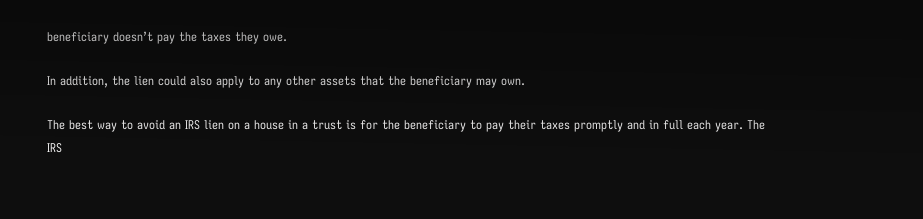beneficiary doesn’t pay the taxes they owe.

In addition, the lien could also apply to any other assets that the beneficiary may own.

The best way to avoid an IRS lien on a house in a trust is for the beneficiary to pay their taxes promptly and in full each year. The IRS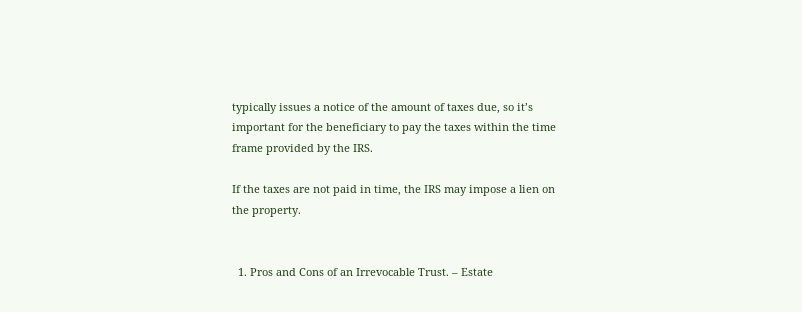typically issues a notice of the amount of taxes due, so it’s important for the beneficiary to pay the taxes within the time frame provided by the IRS.

If the taxes are not paid in time, the IRS may impose a lien on the property.


  1. Pros and Cons of an Irrevocable Trust. – Estate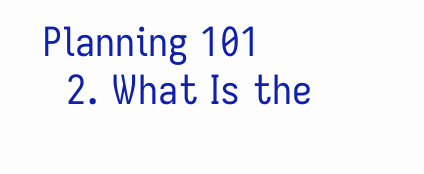Planning 101
  2. What Is the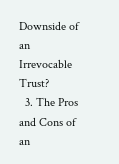Downside of an Irrevocable Trust?
  3. The Pros and Cons of an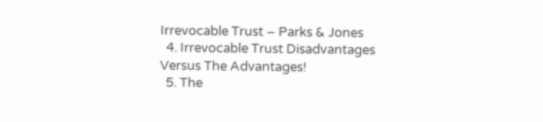Irrevocable Trust – Parks & Jones
  4. Irrevocable Trust Disadvantages Versus The Advantages!
  5. The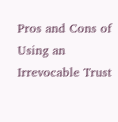Pros and Cons of Using an Irrevocable Trust